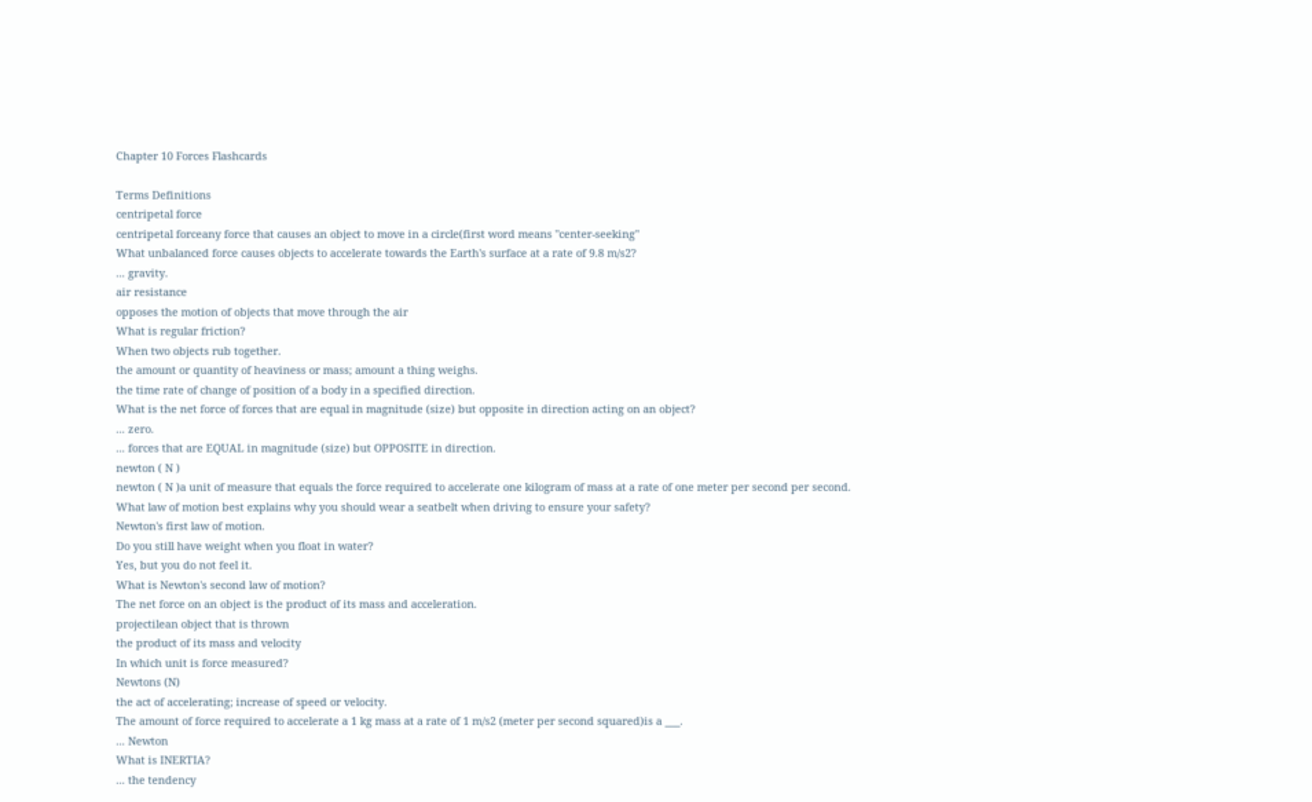Chapter 10 Forces Flashcards

Terms Definitions
centripetal force
centripetal forceany force that causes an object to move in a circle(first word means "center-seeking"
What unbalanced force causes objects to accelerate towards the Earth's surface at a rate of 9.8 m/s2?
... gravity.
air resistance
opposes the motion of objects that move through the air
What is regular friction?
When two objects rub together.
the amount or quantity of heaviness or mass; amount a thing weighs.
the time rate of change of position of a body in a specified direction.
What is the net force of forces that are equal in magnitude (size) but opposite in direction acting on an object?
... zero.
... forces that are EQUAL in magnitude (size) but OPPOSITE in direction.
newton ( N )
newton ( N )a unit of measure that equals the force required to accelerate one kilogram of mass at a rate of one meter per second per second.
What law of motion best explains why you should wear a seatbelt when driving to ensure your safety?
Newton's first law of motion.
Do you still have weight when you float in water?
Yes, but you do not feel it.
What is Newton's second law of motion?
The net force on an object is the product of its mass and acceleration.
projectilean object that is thrown
the product of its mass and velocity
In which unit is force measured?
Newtons (N)
the act of accelerating; increase of speed or velocity.
The amount of force required to accelerate a 1 kg mass at a rate of 1 m/s2 (meter per second squared)is a ___.
... Newton
What is INERTIA?
... the tendency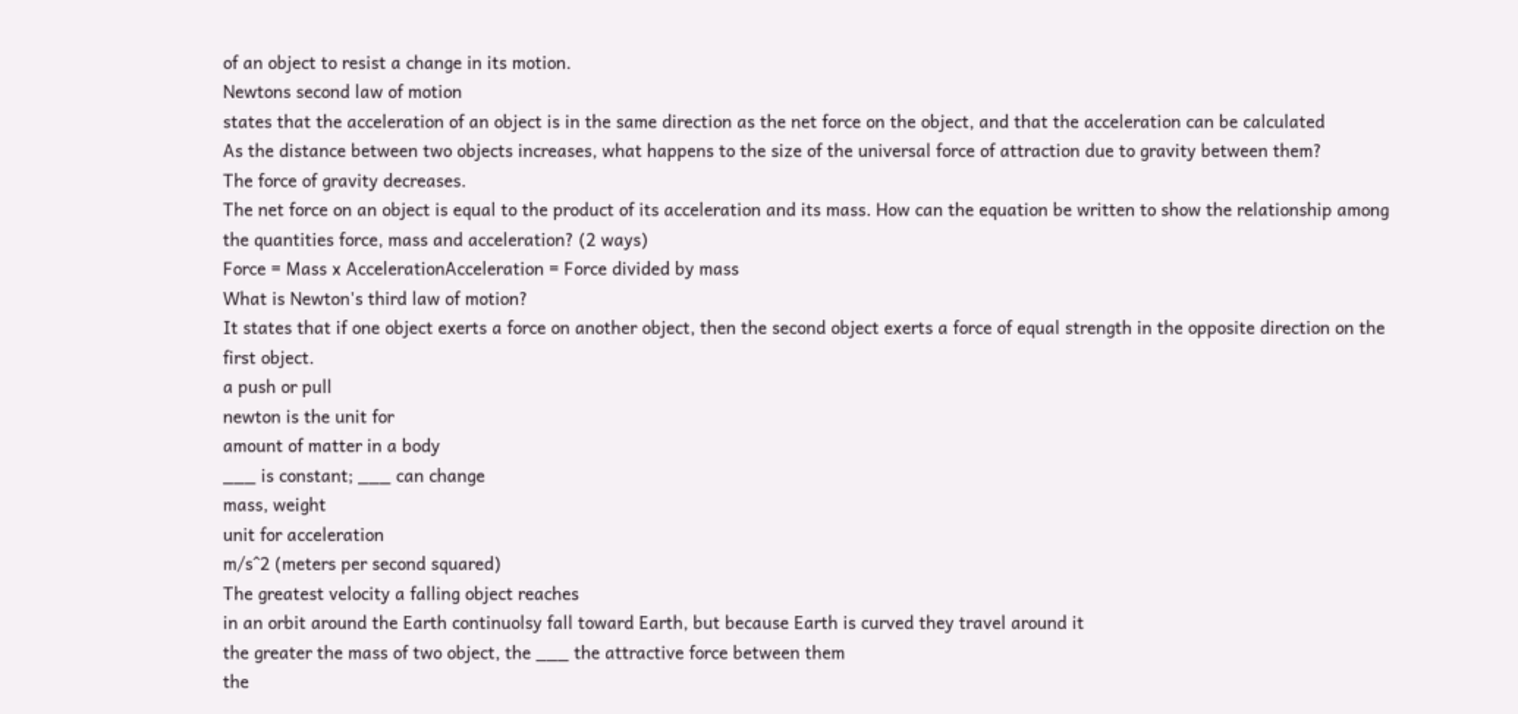of an object to resist a change in its motion.
Newtons second law of motion
states that the acceleration of an object is in the same direction as the net force on the object, and that the acceleration can be calculated
As the distance between two objects increases, what happens to the size of the universal force of attraction due to gravity between them?
The force of gravity decreases.
The net force on an object is equal to the product of its acceleration and its mass. How can the equation be written to show the relationship among the quantities force, mass and acceleration? (2 ways)
Force = Mass x AccelerationAcceleration = Force divided by mass
What is Newton's third law of motion?
It states that if one object exerts a force on another object, then the second object exerts a force of equal strength in the opposite direction on the first object.
a push or pull
newton is the unit for
amount of matter in a body
___ is constant; ___ can change
mass, weight
unit for acceleration
m/s^2 (meters per second squared)
The greatest velocity a falling object reaches
in an orbit around the Earth continuolsy fall toward Earth, but because Earth is curved they travel around it
the greater the mass of two object, the ___ the attractive force between them
the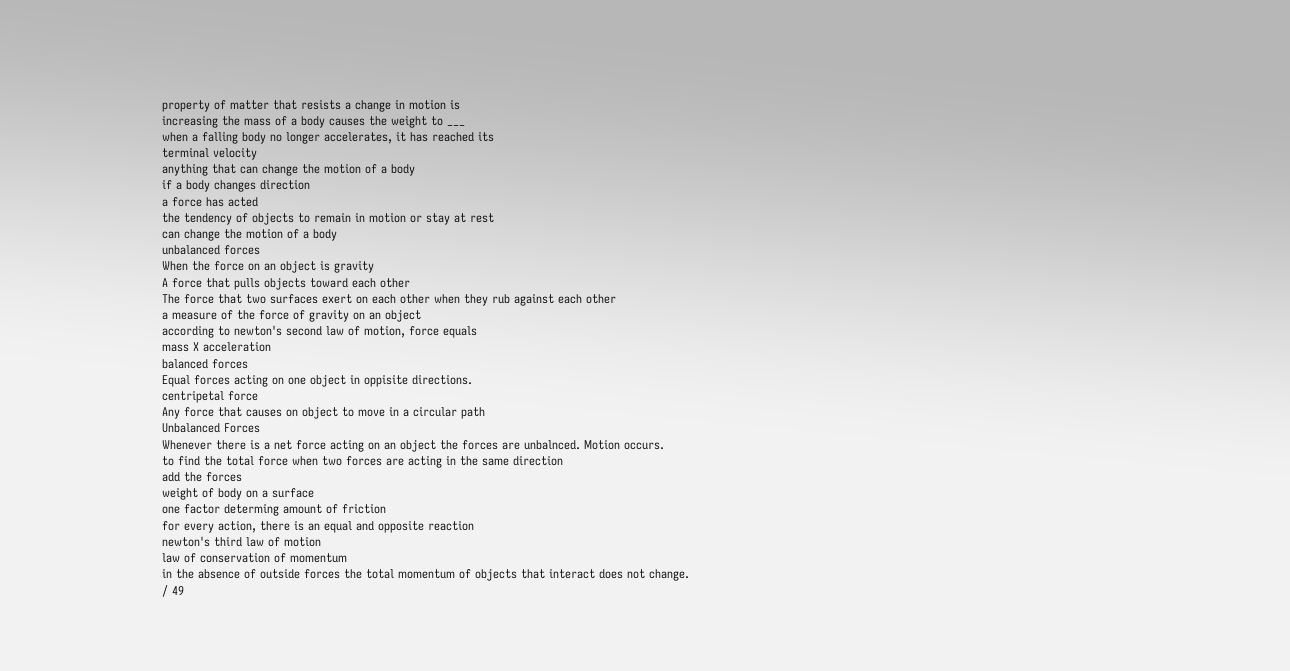property of matter that resists a change in motion is
increasing the mass of a body causes the weight to ___
when a falling body no longer accelerates, it has reached its
terminal velocity
anything that can change the motion of a body
if a body changes direction
a force has acted
the tendency of objects to remain in motion or stay at rest
can change the motion of a body
unbalanced forces
When the force on an object is gravity
A force that pulls objects toward each other
The force that two surfaces exert on each other when they rub against each other
a measure of the force of gravity on an object
according to newton's second law of motion, force equals
mass X acceleration
balanced forces
Equal forces acting on one object in oppisite directions.
centripetal force
Any force that causes on object to move in a circular path
Unbalanced Forces
Whenever there is a net force acting on an object the forces are unbalnced. Motion occurs.
to find the total force when two forces are acting in the same direction
add the forces
weight of body on a surface
one factor determing amount of friction
for every action, there is an equal and opposite reaction
newton's third law of motion
law of conservation of momentum
in the absence of outside forces the total momentum of objects that interact does not change.
/ 49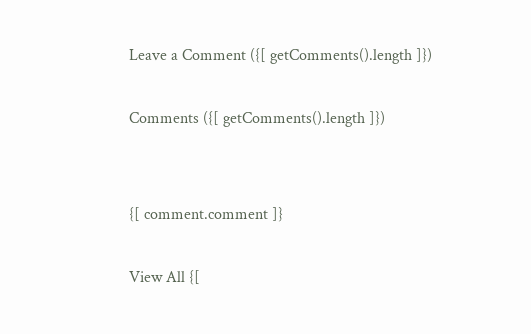Leave a Comment ({[ getComments().length ]})

Comments ({[ getComments().length ]})


{[ comment.comment ]}

View All {[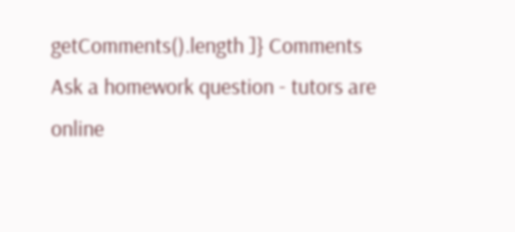getComments().length ]} Comments
Ask a homework question - tutors are online